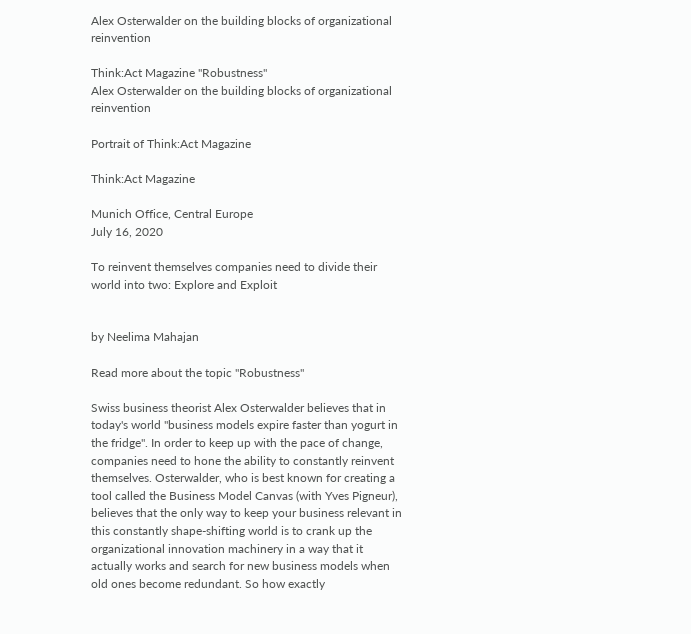Alex Osterwalder on the building blocks of organizational reinvention

Think:Act Magazine "Robustness"
Alex Osterwalder on the building blocks of organizational reinvention

Portrait of Think:Act Magazine

Think:Act Magazine

Munich Office, Central Europe
July 16, 2020

To reinvent themselves companies need to divide their world into two: Explore and Exploit


by Neelima Mahajan

Read more about the topic "Robustness"

Swiss business theorist Alex Osterwalder believes that in today's world "business models expire faster than yogurt in the fridge". In order to keep up with the pace of change, companies need to hone the ability to constantly reinvent themselves. Osterwalder, who is best known for creating a tool called the Business Model Canvas (with Yves Pigneur), believes that the only way to keep your business relevant in this constantly shape-shifting world is to crank up the organizational innovation machinery in a way that it actually works and search for new business models when old ones become redundant. So how exactly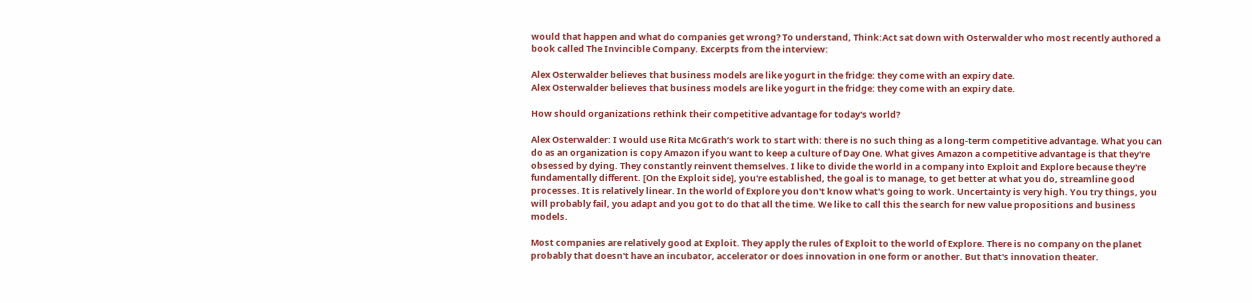would that happen and what do companies get wrong? To understand, Think:Act sat down with Osterwalder who most recently authored a book called The Invincible Company. Excerpts from the interview:

Alex Osterwalder believes that business models are like yogurt in the fridge: they come with an expiry date.
Alex Osterwalder believes that business models are like yogurt in the fridge: they come with an expiry date.

How should organizations rethink their competitive advantage for today's world?

Alex Osterwalder: I would use Rita McGrath’s work to start with: there is no such thing as a long-term competitive advantage. What you can do as an organization is copy Amazon if you want to keep a culture of Day One. What gives Amazon a competitive advantage is that they're obsessed by dying. They constantly reinvent themselves. I like to divide the world in a company into Exploit and Explore because they're fundamentally different. [On the Exploit side], you're established, the goal is to manage, to get better at what you do, streamline good processes. It is relatively linear. In the world of Explore you don't know what's going to work. Uncertainty is very high. You try things, you will probably fail, you adapt and you got to do that all the time. We like to call this the search for new value propositions and business models.

Most companies are relatively good at Exploit. They apply the rules of Exploit to the world of Explore. There is no company on the planet probably that doesn't have an incubator, accelerator or does innovation in one form or another. But that's innovation theater.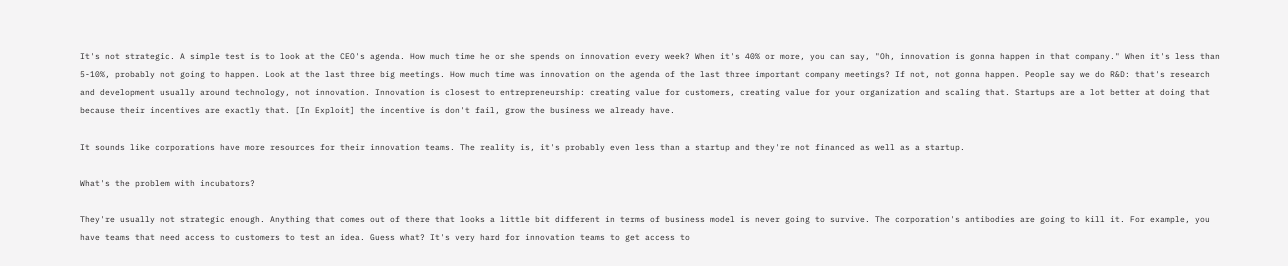It's not strategic. A simple test is to look at the CEO's agenda. How much time he or she spends on innovation every week? When it's 40% or more, you can say, "Oh, innovation is gonna happen in that company." When it's less than 5-10%, probably not going to happen. Look at the last three big meetings. How much time was innovation on the agenda of the last three important company meetings? If not, not gonna happen. People say we do R&D: that's research and development usually around technology, not innovation. Innovation is closest to entrepreneurship: creating value for customers, creating value for your organization and scaling that. Startups are a lot better at doing that because their incentives are exactly that. [In Exploit] the incentive is don't fail, grow the business we already have.

It sounds like corporations have more resources for their innovation teams. The reality is, it's probably even less than a startup and they're not financed as well as a startup.

What's the problem with incubators?

They're usually not strategic enough. Anything that comes out of there that looks a little bit different in terms of business model is never going to survive. The corporation's antibodies are going to kill it. For example, you have teams that need access to customers to test an idea. Guess what? It's very hard for innovation teams to get access to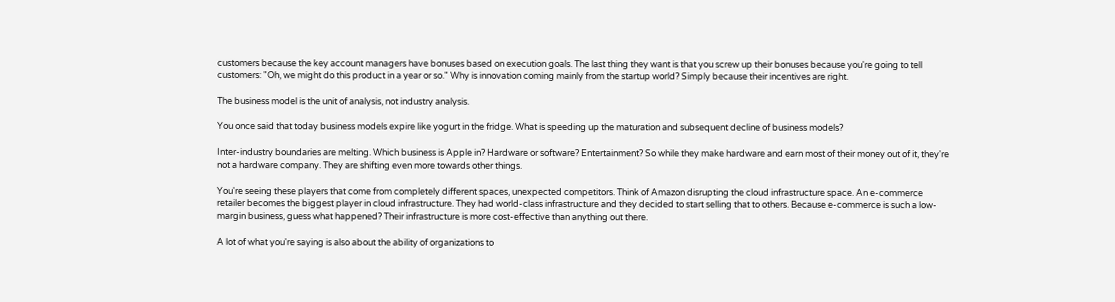customers because the key account managers have bonuses based on execution goals. The last thing they want is that you screw up their bonuses because you're going to tell customers: "Oh, we might do this product in a year or so." Why is innovation coming mainly from the startup world? Simply because their incentives are right.

The business model is the unit of analysis, not industry analysis.

You once said that today business models expire like yogurt in the fridge. What is speeding up the maturation and subsequent decline of business models?

Inter-industry boundaries are melting. Which business is Apple in? Hardware or software? Entertainment? So while they make hardware and earn most of their money out of it, they're not a hardware company. They are shifting even more towards other things.

You're seeing these players that come from completely different spaces, unexpected competitors. Think of Amazon disrupting the cloud infrastructure space. An e-commerce retailer becomes the biggest player in cloud infrastructure. They had world-class infrastructure and they decided to start selling that to others. Because e-commerce is such a low-margin business, guess what happened? Their infrastructure is more cost-effective than anything out there.

A lot of what you're saying is also about the ability of organizations to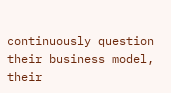continuously question their business model, their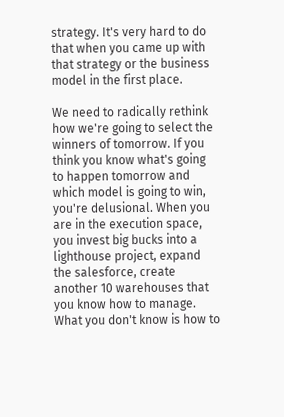strategy. It's very hard to do that when you came up with that strategy or the business model in the first place.

We need to radically rethink how we're going to select the winners of tomorrow. If you think you know what's going to happen tomorrow and which model is going to win, you're delusional. When you are in the execution space, you invest big bucks into a lighthouse project, expand the salesforce, create another 10 warehouses that you know how to manage. What you don't know is how to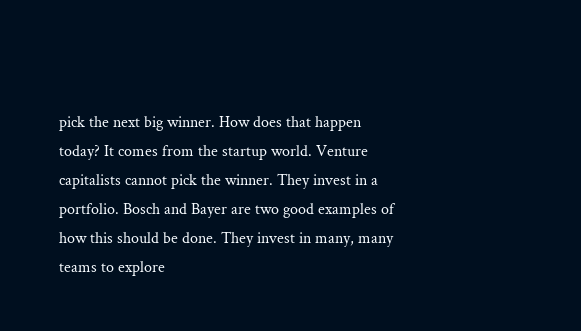pick the next big winner. How does that happen today? It comes from the startup world. Venture capitalists cannot pick the winner. They invest in a portfolio. Bosch and Bayer are two good examples of how this should be done. They invest in many, many teams to explore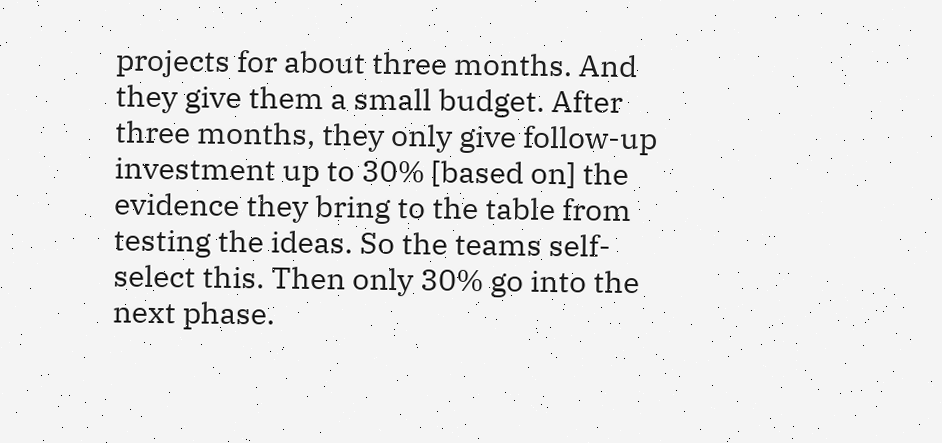projects for about three months. And they give them a small budget. After three months, they only give follow-up investment up to 30% [based on] the evidence they bring to the table from testing the ideas. So the teams self-select this. Then only 30% go into the next phase.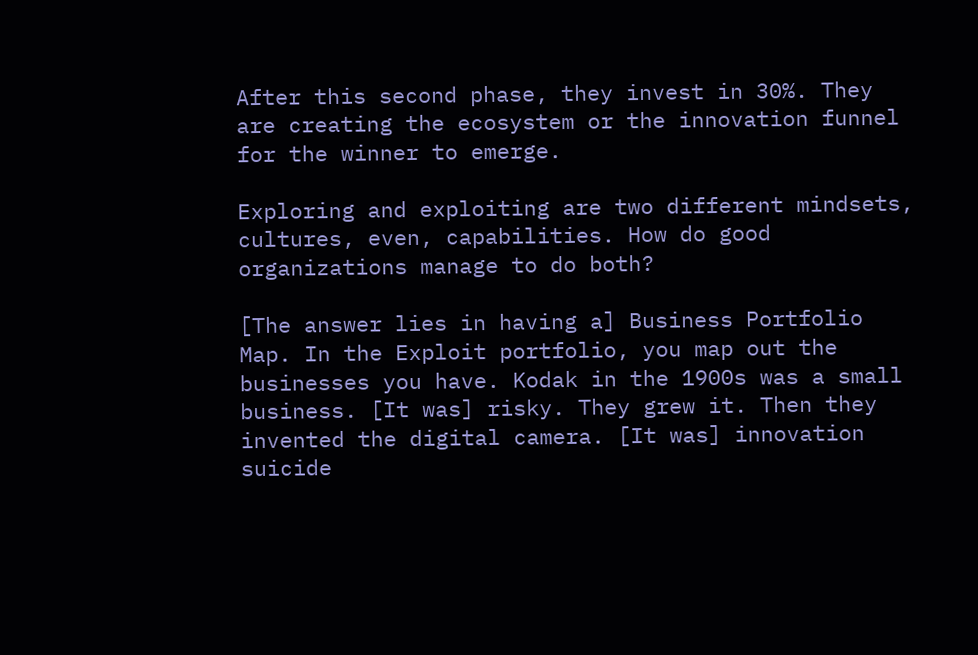After this second phase, they invest in 30%. They are creating the ecosystem or the innovation funnel for the winner to emerge.

Exploring and exploiting are two different mindsets, cultures, even, capabilities. How do good organizations manage to do both?

[The answer lies in having a] Business Portfolio Map. In the Exploit portfolio, you map out the businesses you have. Kodak in the 1900s was a small business. [It was] risky. They grew it. Then they invented the digital camera. [It was] innovation suicide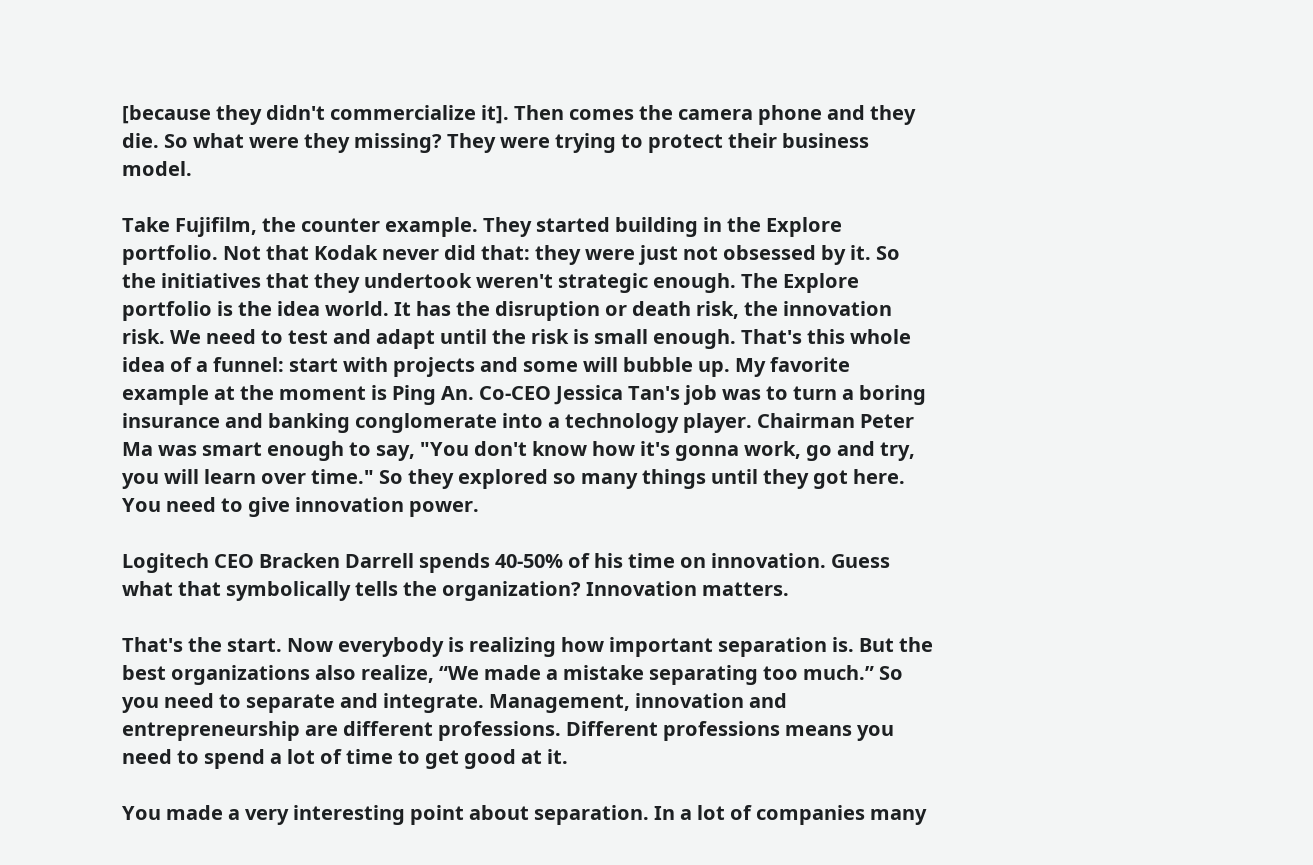[because they didn't commercialize it]. Then comes the camera phone and they die. So what were they missing? They were trying to protect their business model.

Take Fujifilm, the counter example. They started building in the Explore portfolio. Not that Kodak never did that: they were just not obsessed by it. So the initiatives that they undertook weren't strategic enough. The Explore portfolio is the idea world. It has the disruption or death risk, the innovation risk. We need to test and adapt until the risk is small enough. That's this whole idea of a funnel: start with projects and some will bubble up. My favorite example at the moment is Ping An. Co-CEO Jessica Tan's job was to turn a boring insurance and banking conglomerate into a technology player. Chairman Peter Ma was smart enough to say, "You don't know how it's gonna work, go and try, you will learn over time." So they explored so many things until they got here. You need to give innovation power.

Logitech CEO Bracken Darrell spends 40-50% of his time on innovation. Guess what that symbolically tells the organization? Innovation matters.

That's the start. Now everybody is realizing how important separation is. But the best organizations also realize, “We made a mistake separating too much.” So you need to separate and integrate. Management, innovation and entrepreneurship are different professions. Different professions means you need to spend a lot of time to get good at it.

You made a very interesting point about separation. In a lot of companies many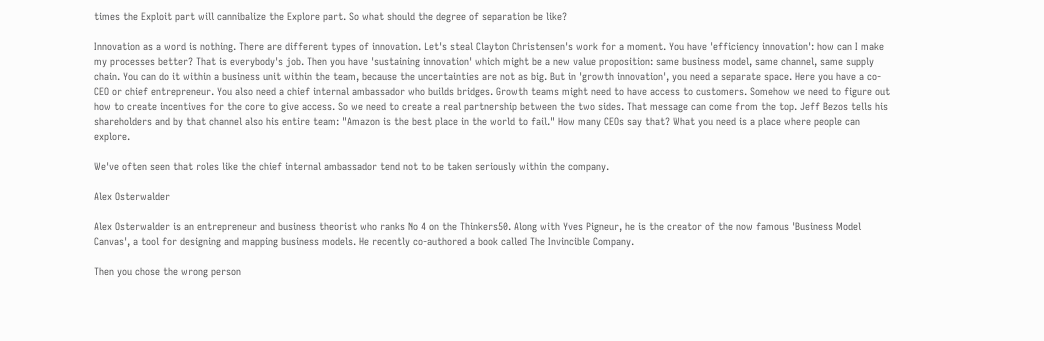times the Exploit part will cannibalize the Explore part. So what should the degree of separation be like?

Innovation as a word is nothing. There are different types of innovation. Let's steal Clayton Christensen's work for a moment. You have 'efficiency innovation': how can I make my processes better? That is everybody's job. Then you have 'sustaining innovation' which might be a new value proposition: same business model, same channel, same supply chain. You can do it within a business unit within the team, because the uncertainties are not as big. But in 'growth innovation', you need a separate space. Here you have a co-CEO or chief entrepreneur. You also need a chief internal ambassador who builds bridges. Growth teams might need to have access to customers. Somehow we need to figure out how to create incentives for the core to give access. So we need to create a real partnership between the two sides. That message can come from the top. Jeff Bezos tells his shareholders and by that channel also his entire team: "Amazon is the best place in the world to fail." How many CEOs say that? What you need is a place where people can explore.

We've often seen that roles like the chief internal ambassador tend not to be taken seriously within the company.

Alex Osterwalder

Alex Osterwalder is an entrepreneur and business theorist who ranks No 4 on the Thinkers50. Along with Yves Pigneur, he is the creator of the now famous 'Business Model Canvas', a tool for designing and mapping business models. He recently co-authored a book called The Invincible Company.

Then you chose the wrong person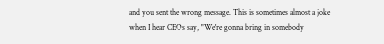and you sent the wrong message. This is sometimes almost a joke when I hear CEOs say, "We're gonna bring in somebody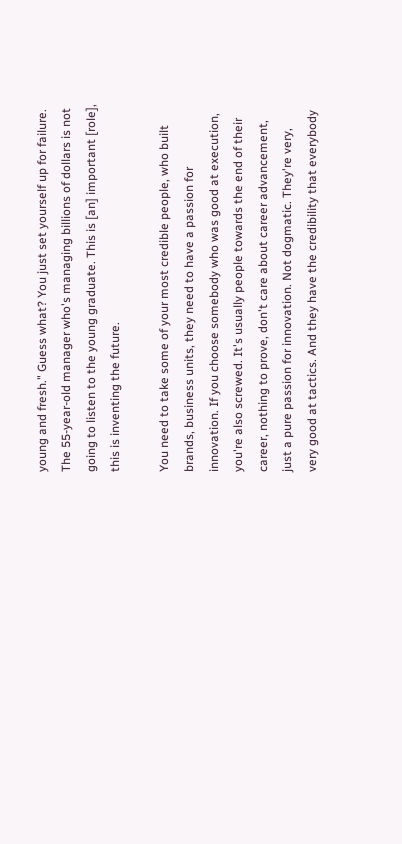young and fresh." Guess what? You just set yourself up for failure. The 55-year-old manager who's managing billions of dollars is not going to listen to the young graduate. This is [an] important [role], this is inventing the future.

You need to take some of your most credible people, who built brands, business units, they need to have a passion for innovation. If you choose somebody who was good at execution, you're also screwed. It's usually people towards the end of their career, nothing to prove, don't care about career advancement, just a pure passion for innovation. Not dogmatic. They're very, very good at tactics. And they have the credibility that everybody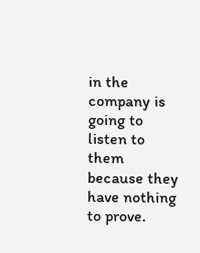in the company is going to listen to them because they have nothing to prove.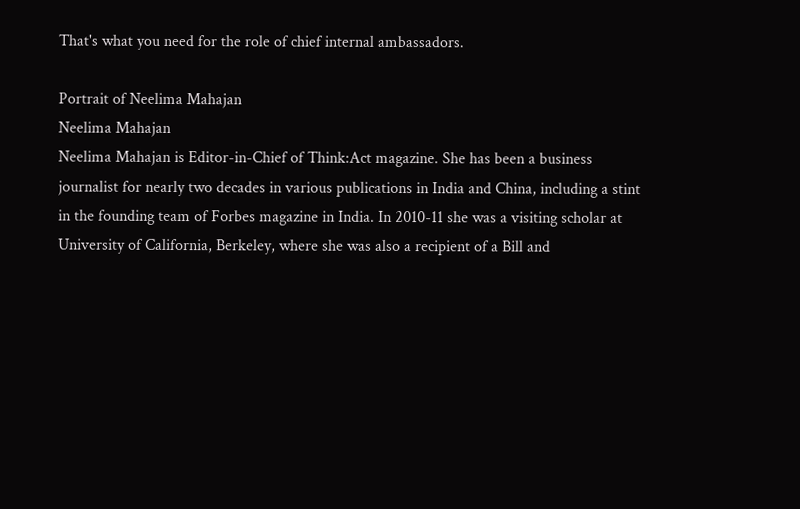That's what you need for the role of chief internal ambassadors.

Portrait of Neelima Mahajan
Neelima Mahajan
Neelima Mahajan is Editor-in-Chief of Think:Act magazine. She has been a business journalist for nearly two decades in various publications in India and China, including a stint in the founding team of Forbes magazine in India. In 2010-11 she was a visiting scholar at University of California, Berkeley, where she was also a recipient of a Bill and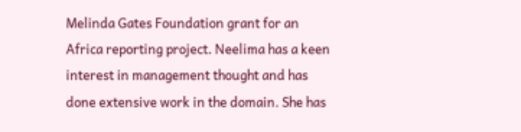Melinda Gates Foundation grant for an Africa reporting project. Neelima has a keen interest in management thought and has done extensive work in the domain. She has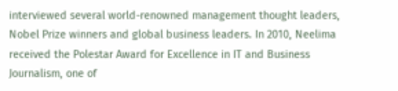interviewed several world-renowned management thought leaders, Nobel Prize winners and global business leaders. In 2010, Neelima received the Polestar Award for Excellence in IT and Business Journalism, one of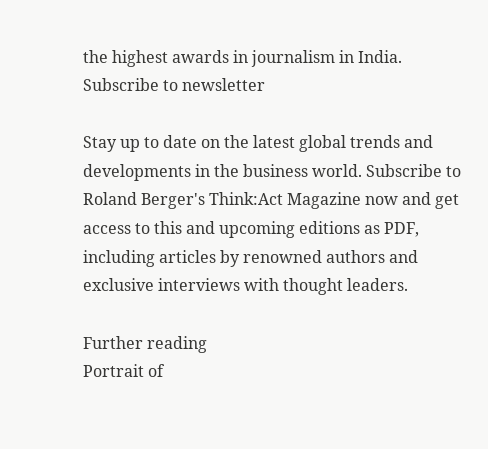the highest awards in journalism in India.
Subscribe to newsletter

Stay up to date on the latest global trends and developments in the business world. Subscribe to Roland Berger's Think:Act Magazine now and get access to this and upcoming editions as PDF, including articles by renowned authors and exclusive interviews with thought leaders.

Further reading
Portrait of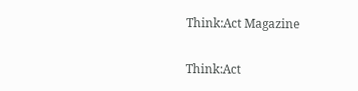Think:Act Magazine

Think:Act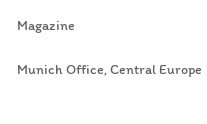Magazine

Munich Office, Central Europe